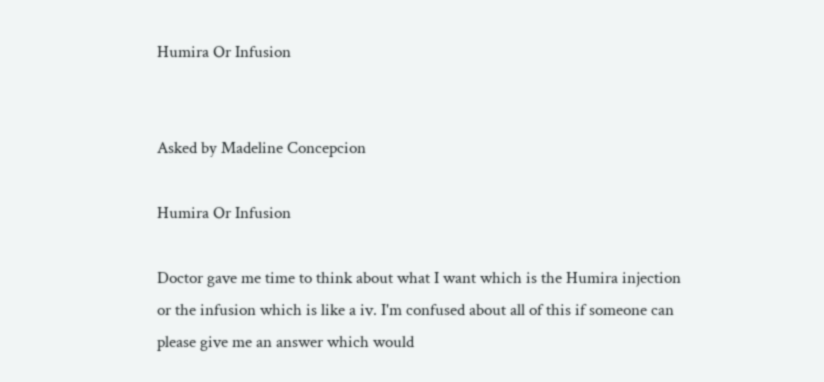Humira Or Infusion


Asked by Madeline Concepcion

Humira Or Infusion

Doctor gave me time to think about what I want which is the Humira injection or the infusion which is like a iv. I'm confused about all of this if someone can please give me an answer which would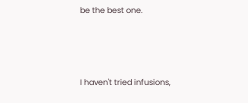be the best one.



I haven't tried infusions,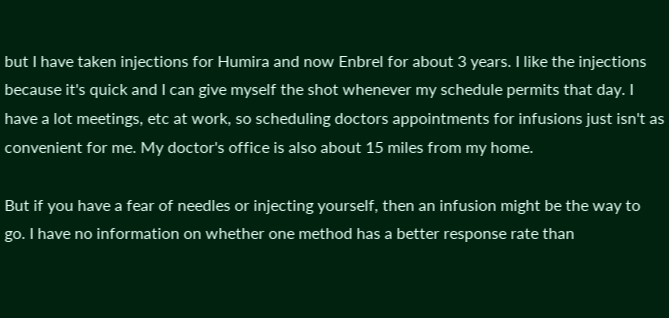but I have taken injections for Humira and now Enbrel for about 3 years. I like the injections because it's quick and I can give myself the shot whenever my schedule permits that day. I have a lot meetings, etc at work, so scheduling doctors appointments for infusions just isn't as convenient for me. My doctor's office is also about 15 miles from my home.

But if you have a fear of needles or injecting yourself, then an infusion might be the way to go. I have no information on whether one method has a better response rate than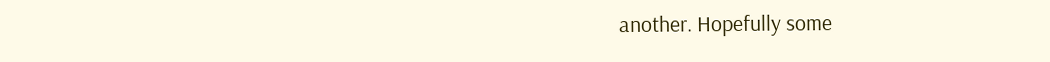another. Hopefully some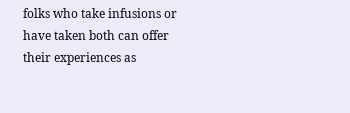folks who take infusions or have taken both can offer their experiences as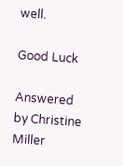well.

Good Luck

Answered by Christine Miller